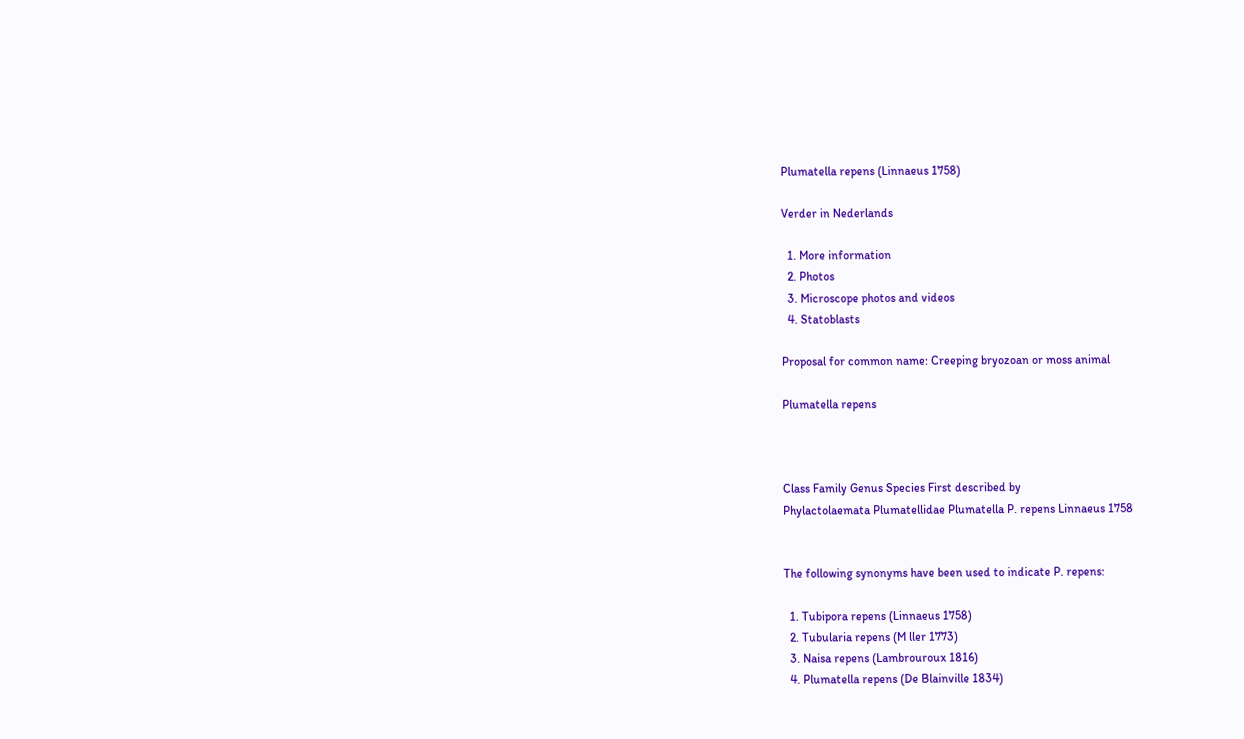Plumatella repens (Linnaeus 1758)

Verder in Nederlands

  1. More information
  2. Photos
  3. Microscope photos and videos
  4. Statoblasts

Proposal for common name: Creeping bryozoan or moss animal

Plumatella repens



Class Family Genus Species First described by
Phylactolaemata Plumatellidae Plumatella P. repens Linnaeus 1758


The following synonyms have been used to indicate P. repens:

  1. Tubipora repens (Linnaeus 1758)
  2. Tubularia repens (M ller 1773)
  3. Naisa repens (Lambrouroux 1816)
  4. Plumatella repens (De Blainville 1834)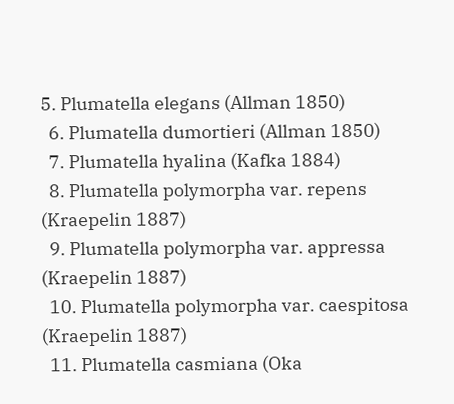5. Plumatella elegans (Allman 1850)
  6. Plumatella dumortieri (Allman 1850)
  7. Plumatella hyalina (Kafka 1884)
  8. Plumatella polymorpha var. repens (Kraepelin 1887)
  9. Plumatella polymorpha var. appressa (Kraepelin 1887)
  10. Plumatella polymorpha var. caespitosa (Kraepelin 1887)
  11. Plumatella casmiana (Oka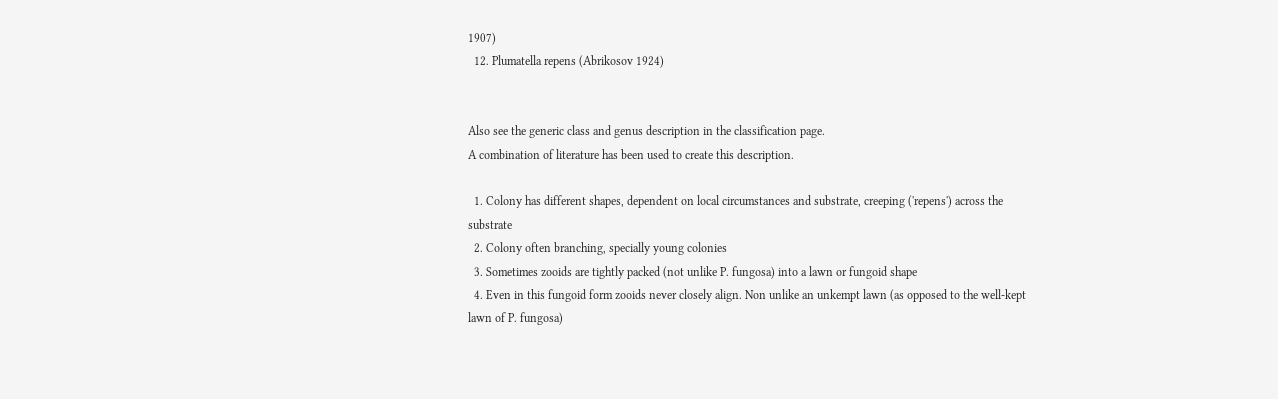1907)
  12. Plumatella repens (Abrikosov 1924)


Also see the generic class and genus description in the classification page.
A combination of literature has been used to create this description.

  1. Colony has different shapes, dependent on local circumstances and substrate, creeping ('repens') across the substrate
  2. Colony often branching, specially young colonies
  3. Sometimes zooids are tightly packed (not unlike P. fungosa) into a lawn or fungoid shape
  4. Even in this fungoid form zooids never closely align. Non unlike an unkempt lawn (as opposed to the well-kept lawn of P. fungosa)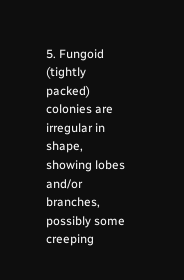5. Fungoid (tightly packed) colonies are irregular in shape, showing lobes and/or branches, possibly some creeping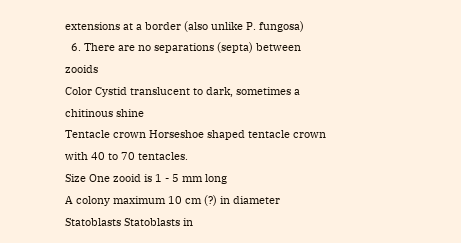extensions at a border (also unlike P. fungosa)
  6. There are no separations (septa) between zooids
Color Cystid translucent to dark, sometimes a chitinous shine
Tentacle crown Horseshoe shaped tentacle crown with 40 to 70 tentacles.
Size One zooid is 1 - 5 mm long
A colony maximum 10 cm (?) in diameter
Statoblasts Statoblasts in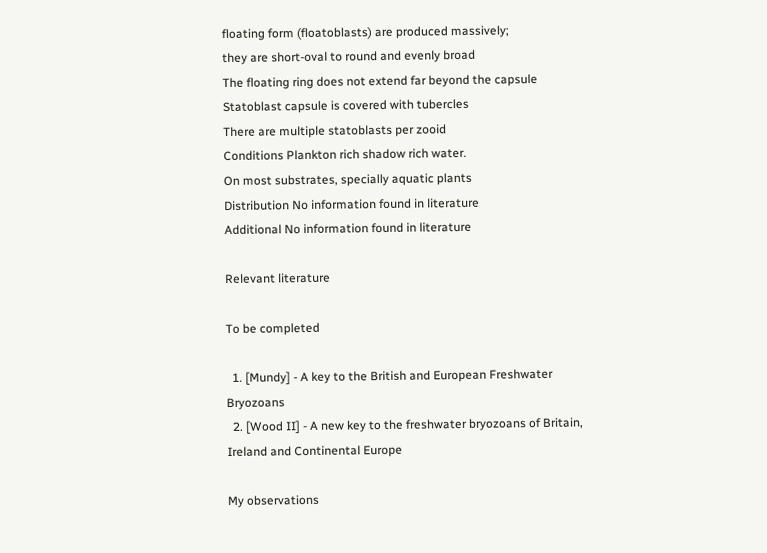floating form (floatoblasts) are produced massively;
they are short-oval to round and evenly broad
The floating ring does not extend far beyond the capsule
Statoblast capsule is covered with tubercles
There are multiple statoblasts per zooid
Conditions Plankton rich shadow rich water.
On most substrates, specially aquatic plants
Distribution No information found in literature
Additional No information found in literature

Relevant literature

To be completed

  1. [Mundy] - A key to the British and European Freshwater Bryozoans
  2. [Wood II] - A new key to the freshwater bryozoans of Britain, Ireland and Continental Europe

My observations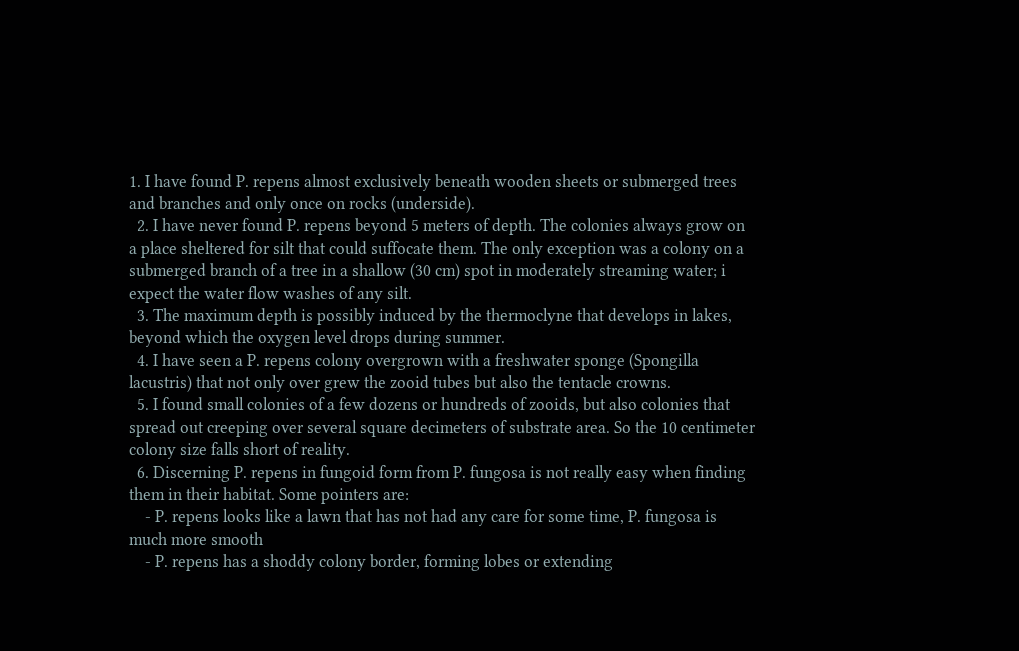1. I have found P. repens almost exclusively beneath wooden sheets or submerged trees and branches and only once on rocks (underside).
  2. I have never found P. repens beyond 5 meters of depth. The colonies always grow on a place sheltered for silt that could suffocate them. The only exception was a colony on a submerged branch of a tree in a shallow (30 cm) spot in moderately streaming water; i expect the water flow washes of any silt.
  3. The maximum depth is possibly induced by the thermoclyne that develops in lakes, beyond which the oxygen level drops during summer.
  4. I have seen a P. repens colony overgrown with a freshwater sponge (Spongilla lacustris) that not only over grew the zooid tubes but also the tentacle crowns.
  5. I found small colonies of a few dozens or hundreds of zooids, but also colonies that spread out creeping over several square decimeters of substrate area. So the 10 centimeter colony size falls short of reality.
  6. Discerning P. repens in fungoid form from P. fungosa is not really easy when finding them in their habitat. Some pointers are:
    - P. repens looks like a lawn that has not had any care for some time, P. fungosa is much more smooth
    - P. repens has a shoddy colony border, forming lobes or extending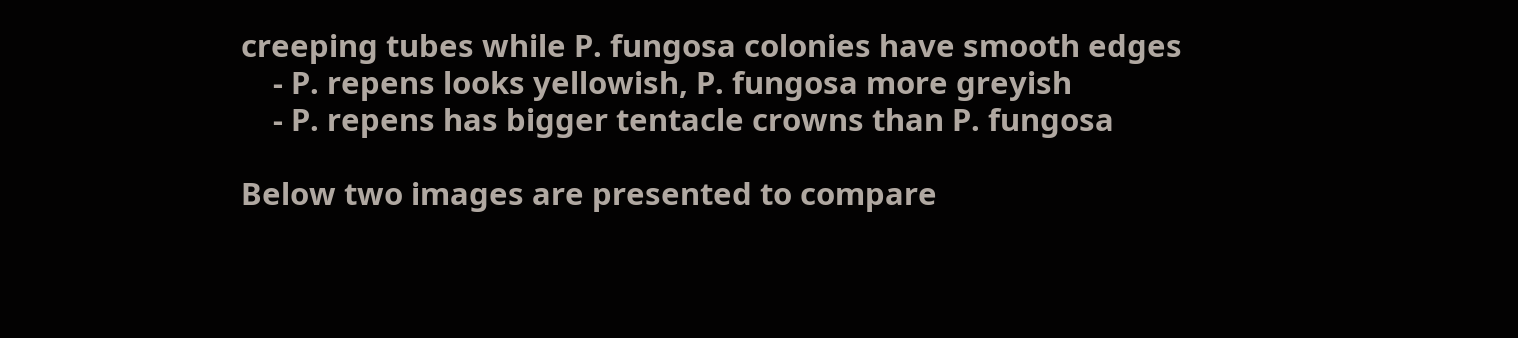creeping tubes while P. fungosa colonies have smooth edges
    - P. repens looks yellowish, P. fungosa more greyish
    - P. repens has bigger tentacle crowns than P. fungosa

Below two images are presented to compare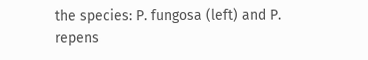the species: P. fungosa (left) and P. repens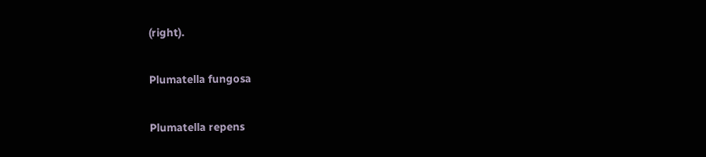(right).

Plumatella fungosa

Plumatella repens